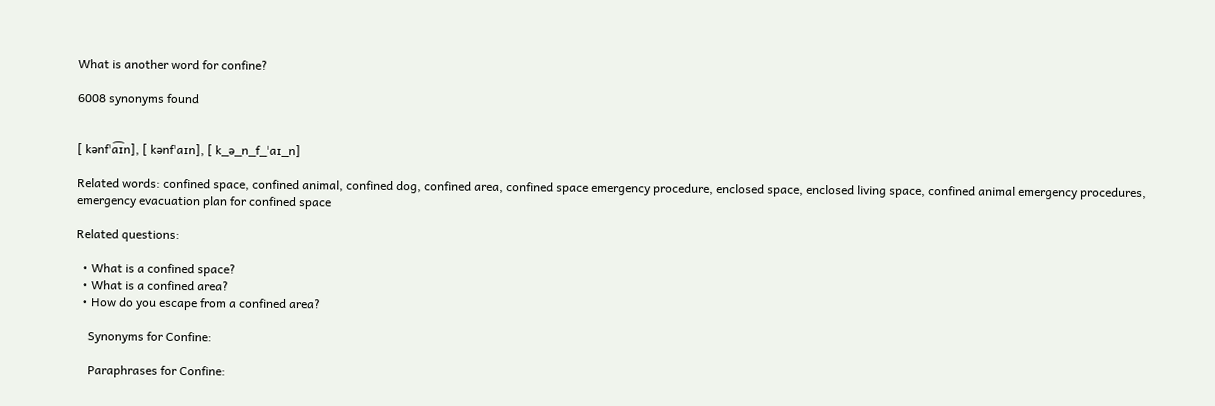What is another word for confine?

6008 synonyms found


[ kənfˈa͡ɪn], [ kənfˈaɪn], [ k_ə_n_f_ˈaɪ_n]

Related words: confined space, confined animal, confined dog, confined area, confined space emergency procedure, enclosed space, enclosed living space, confined animal emergency procedures, emergency evacuation plan for confined space

Related questions:

  • What is a confined space?
  • What is a confined area?
  • How do you escape from a confined area?

    Synonyms for Confine:

    Paraphrases for Confine: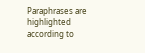Paraphrases are highlighted according to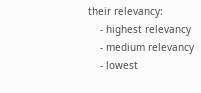their relevancy:
    - highest relevancy
    - medium relevancy
    - lowest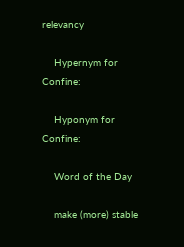relevancy

    Hypernym for Confine:

    Hyponym for Confine:

    Word of the Day

    make (more) stable